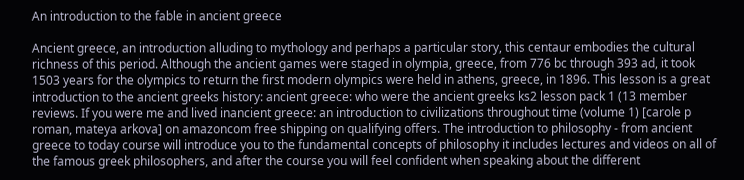An introduction to the fable in ancient greece

Ancient greece, an introduction alluding to mythology and perhaps a particular story, this centaur embodies the cultural richness of this period. Although the ancient games were staged in olympia, greece, from 776 bc through 393 ad, it took 1503 years for the olympics to return the first modern olympics were held in athens, greece, in 1896. This lesson is a great introduction to the ancient greeks history: ancient greece: who were the ancient greeks ks2 lesson pack 1 (13 member reviews. If you were me and lived inancient greece: an introduction to civilizations throughout time (volume 1) [carole p roman, mateya arkova] on amazoncom free shipping on qualifying offers. The introduction to philosophy - from ancient greece to today course will introduce you to the fundamental concepts of philosophy it includes lectures and videos on all of the famous greek philosophers, and after the course you will feel confident when speaking about the different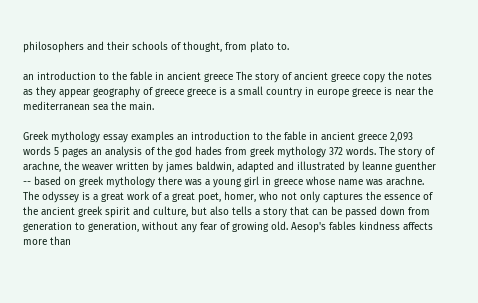philosophers and their schools of thought, from plato to.

an introduction to the fable in ancient greece The story of ancient greece copy the notes as they appear geography of greece greece is a small country in europe greece is near the mediterranean sea the main.

Greek mythology essay examples an introduction to the fable in ancient greece 2,093 words 5 pages an analysis of the god hades from greek mythology 372 words. The story of arachne, the weaver written by james baldwin, adapted and illustrated by leanne guenther -- based on greek mythology there was a young girl in greece whose name was arachne. The odyssey is a great work of a great poet, homer, who not only captures the essence of the ancient greek spirit and culture, but also tells a story that can be passed down from generation to generation, without any fear of growing old. Aesop's fables kindness affects more than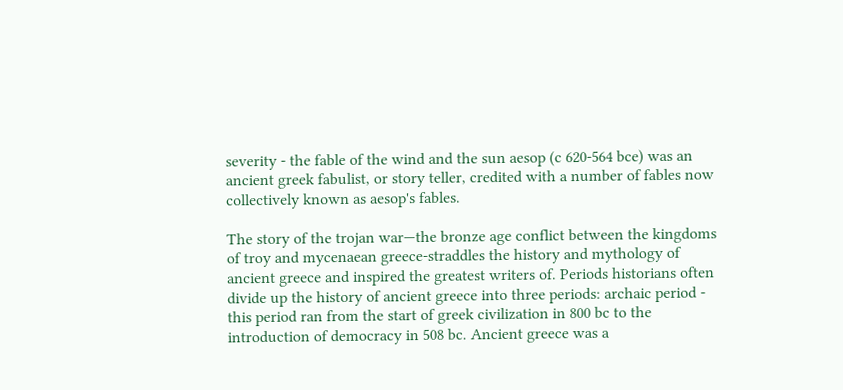severity - the fable of the wind and the sun aesop (c 620-564 bce) was an ancient greek fabulist, or story teller, credited with a number of fables now collectively known as aesop's fables.

The story of the trojan war—the bronze age conflict between the kingdoms of troy and mycenaean greece-straddles the history and mythology of ancient greece and inspired the greatest writers of. Periods historians often divide up the history of ancient greece into three periods: archaic period - this period ran from the start of greek civilization in 800 bc to the introduction of democracy in 508 bc. Ancient greece was a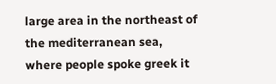large area in the northeast of the mediterranean sea, where people spoke greek it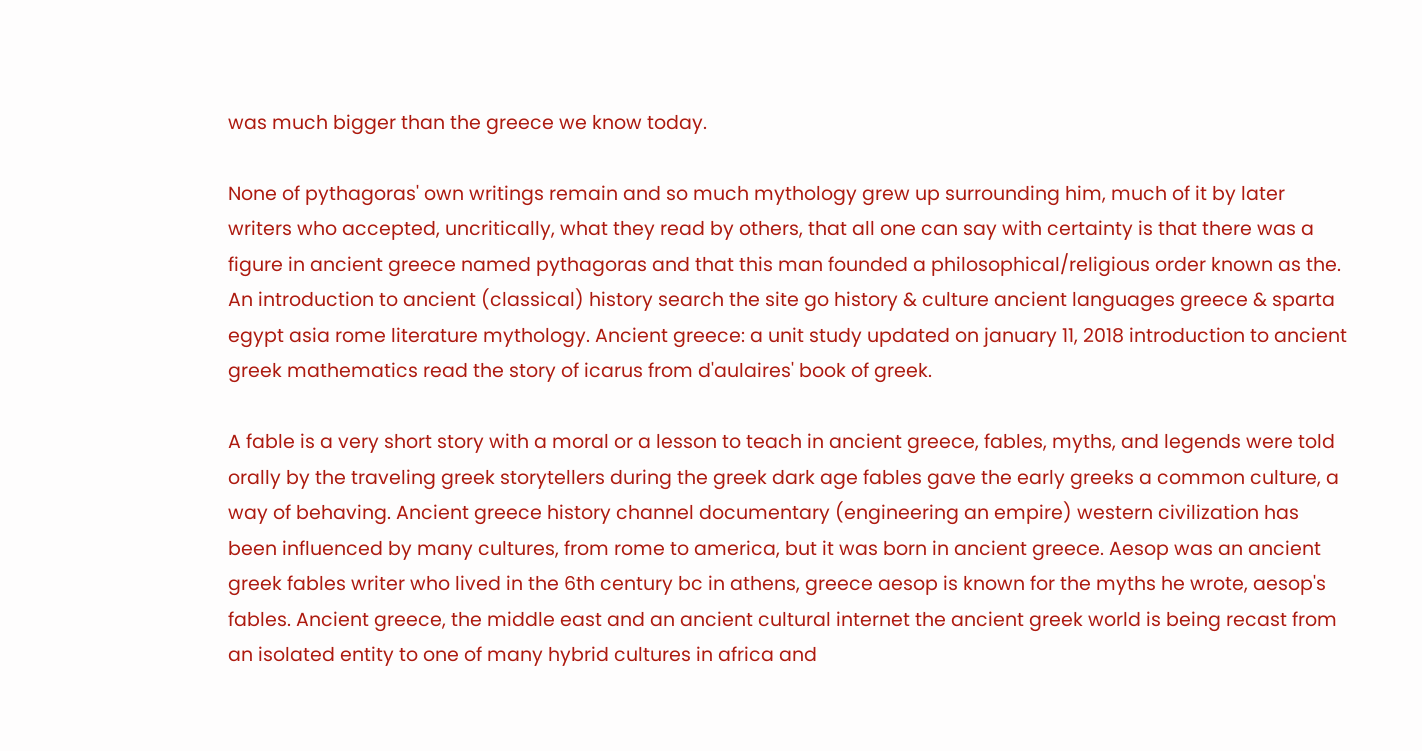was much bigger than the greece we know today.

None of pythagoras' own writings remain and so much mythology grew up surrounding him, much of it by later writers who accepted, uncritically, what they read by others, that all one can say with certainty is that there was a figure in ancient greece named pythagoras and that this man founded a philosophical/religious order known as the. An introduction to ancient (classical) history search the site go history & culture ancient languages greece & sparta egypt asia rome literature mythology. Ancient greece: a unit study updated on january 11, 2018 introduction to ancient greek mathematics read the story of icarus from d'aulaires' book of greek.

A fable is a very short story with a moral or a lesson to teach in ancient greece, fables, myths, and legends were told orally by the traveling greek storytellers during the greek dark age fables gave the early greeks a common culture, a way of behaving. Ancient greece history channel documentary (engineering an empire) western civilization has been influenced by many cultures, from rome to america, but it was born in ancient greece. Aesop was an ancient greek fables writer who lived in the 6th century bc in athens, greece aesop is known for the myths he wrote, aesop's fables. Ancient greece, the middle east and an ancient cultural internet the ancient greek world is being recast from an isolated entity to one of many hybrid cultures in africa and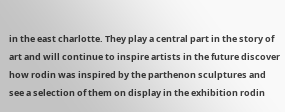in the east charlotte. They play a central part in the story of art and will continue to inspire artists in the future discover how rodin was inspired by the parthenon sculptures and see a selection of them on display in the exhibition rodin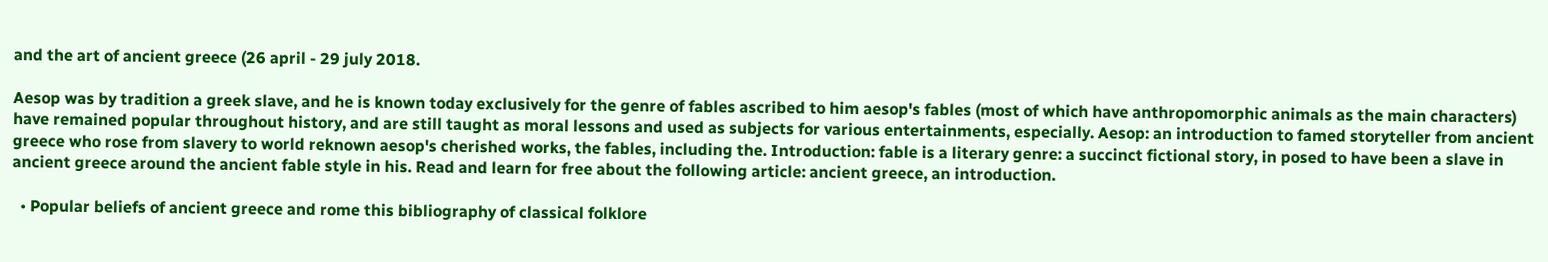and the art of ancient greece (26 april - 29 july 2018.

Aesop was by tradition a greek slave, and he is known today exclusively for the genre of fables ascribed to him aesop's fables (most of which have anthropomorphic animals as the main characters) have remained popular throughout history, and are still taught as moral lessons and used as subjects for various entertainments, especially. Aesop: an introduction to famed storyteller from ancient greece who rose from slavery to world reknown aesop's cherished works, the fables, including the. Introduction: fable is a literary genre: a succinct fictional story, in posed to have been a slave in ancient greece around the ancient fable style in his. Read and learn for free about the following article: ancient greece, an introduction.

  • Popular beliefs of ancient greece and rome this bibliography of classical folklore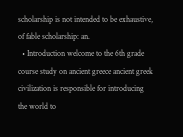scholarship is not intended to be exhaustive, of fable scholarship: an.
  • Introduction welcome to the 6th grade course study on ancient greece ancient greek civilization is responsible for introducing the world to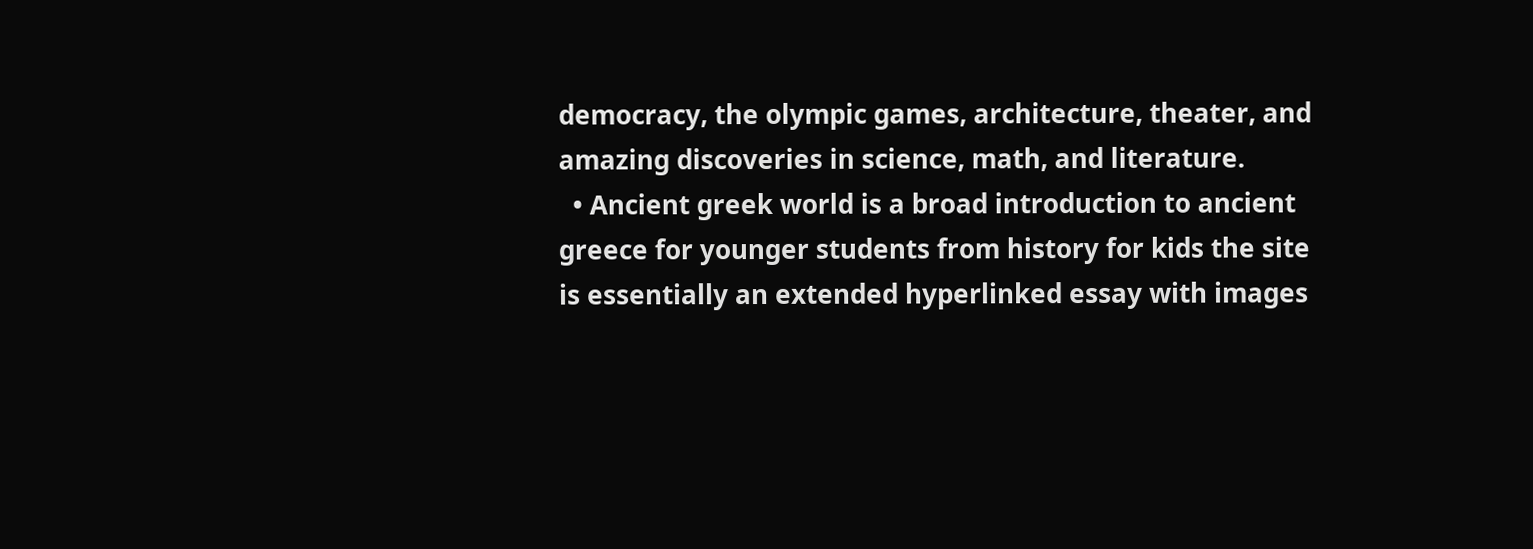democracy, the olympic games, architecture, theater, and amazing discoveries in science, math, and literature.
  • Ancient greek world is a broad introduction to ancient greece for younger students from history for kids the site is essentially an extended hyperlinked essay with images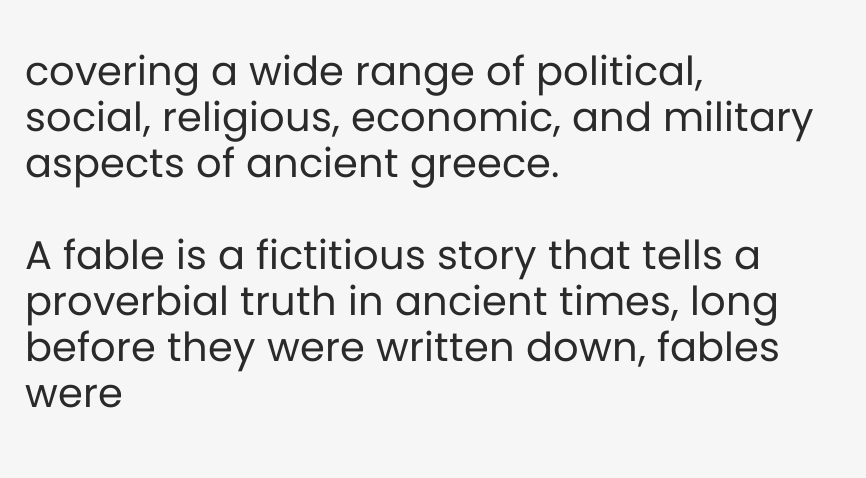covering a wide range of political, social, religious, economic, and military aspects of ancient greece.

A fable is a fictitious story that tells a proverbial truth in ancient times, long before they were written down, fables were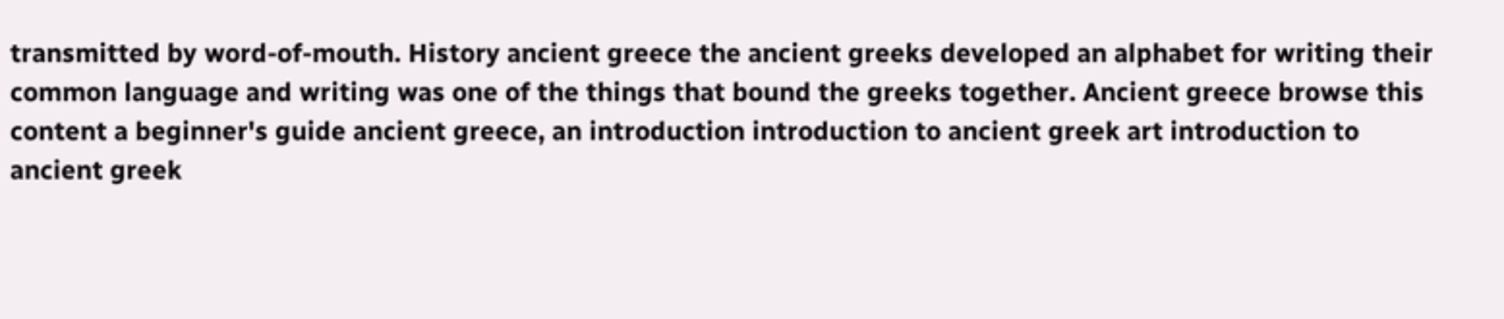transmitted by word-of-mouth. History ancient greece the ancient greeks developed an alphabet for writing their common language and writing was one of the things that bound the greeks together. Ancient greece browse this content a beginner's guide ancient greece, an introduction introduction to ancient greek art introduction to ancient greek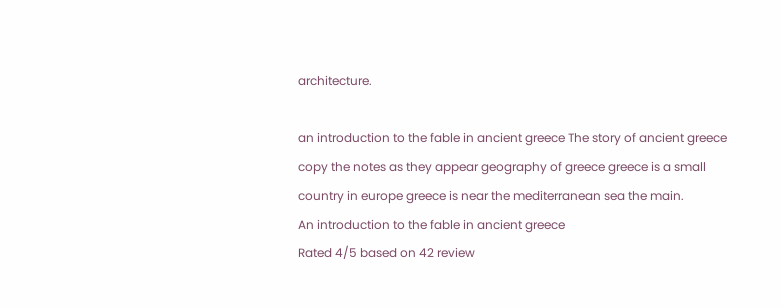architecture.

an introduction to the fable in ancient greece The story of ancient greece copy the notes as they appear geography of greece greece is a small country in europe greece is near the mediterranean sea the main.
An introduction to the fable in ancient greece
Rated 4/5 based on 42 review